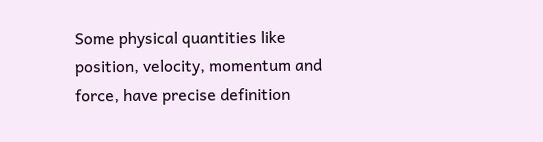Some physical quantities like position, velocity, momentum and force, have precise definition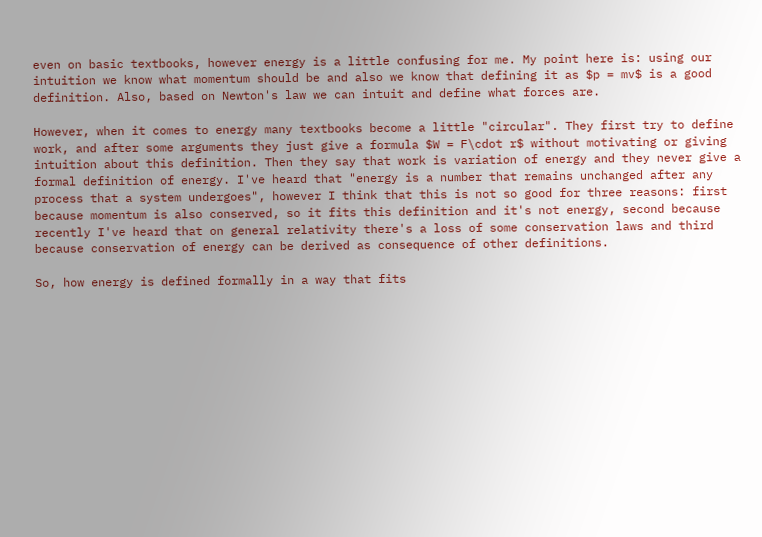even on basic textbooks, however energy is a little confusing for me. My point here is: using our intuition we know what momentum should be and also we know that defining it as $p = mv$ is a good definition. Also, based on Newton's law we can intuit and define what forces are.

However, when it comes to energy many textbooks become a little "circular". They first try to define work, and after some arguments they just give a formula $W = F\cdot r$ without motivating or giving intuition about this definition. Then they say that work is variation of energy and they never give a formal definition of energy. I've heard that "energy is a number that remains unchanged after any process that a system undergoes", however I think that this is not so good for three reasons: first because momentum is also conserved, so it fits this definition and it's not energy, second because recently I've heard that on general relativity there's a loss of some conservation laws and third because conservation of energy can be derived as consequence of other definitions.

So, how energy is defined formally in a way that fits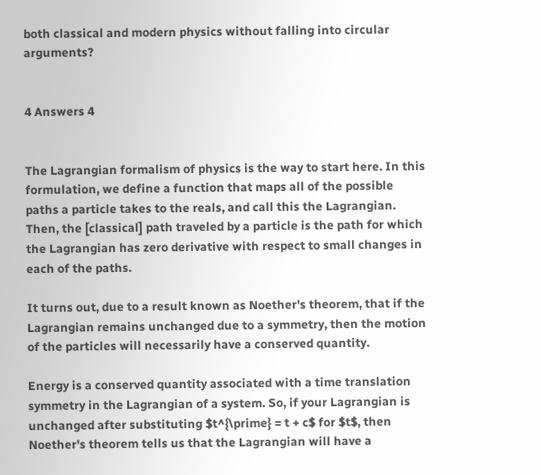both classical and modern physics without falling into circular arguments?


4 Answers 4


The Lagrangian formalism of physics is the way to start here. In this formulation, we define a function that maps all of the possible paths a particle takes to the reals, and call this the Lagrangian. Then, the [classical] path traveled by a particle is the path for which the Lagrangian has zero derivative with respect to small changes in each of the paths.

It turns out, due to a result known as Noether's theorem, that if the Lagrangian remains unchanged due to a symmetry, then the motion of the particles will necessarily have a conserved quantity.

Energy is a conserved quantity associated with a time translation symmetry in the Lagrangian of a system. So, if your Lagrangian is unchanged after substituting $t^{\prime} = t + c$ for $t$, then Noether's theorem tells us that the Lagrangian will have a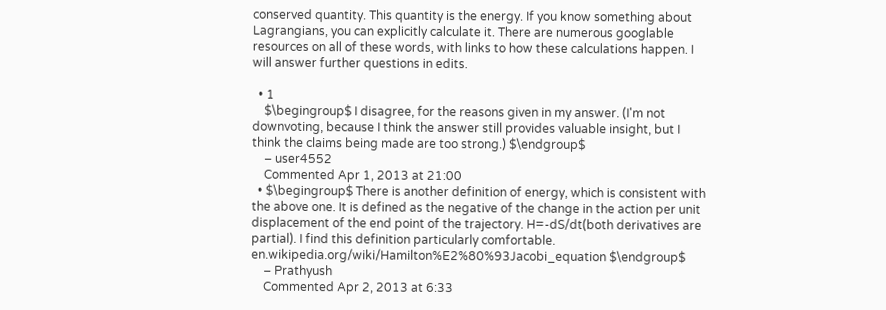conserved quantity. This quantity is the energy. If you know something about Lagrangians, you can explicitly calculate it. There are numerous googlable resources on all of these words, with links to how these calculations happen. I will answer further questions in edits.

  • 1
    $\begingroup$ I disagree, for the reasons given in my answer. (I'm not downvoting, because I think the answer still provides valuable insight, but I think the claims being made are too strong.) $\endgroup$
    – user4552
    Commented Apr 1, 2013 at 21:00
  • $\begingroup$ There is another definition of energy, which is consistent with the above one. It is defined as the negative of the change in the action per unit displacement of the end point of the trajectory. H=-dS/dt(both derivatives are partial). I find this definition particularly comfortable. en.wikipedia.org/wiki/Hamilton%E2%80%93Jacobi_equation $\endgroup$
    – Prathyush
    Commented Apr 2, 2013 at 6:33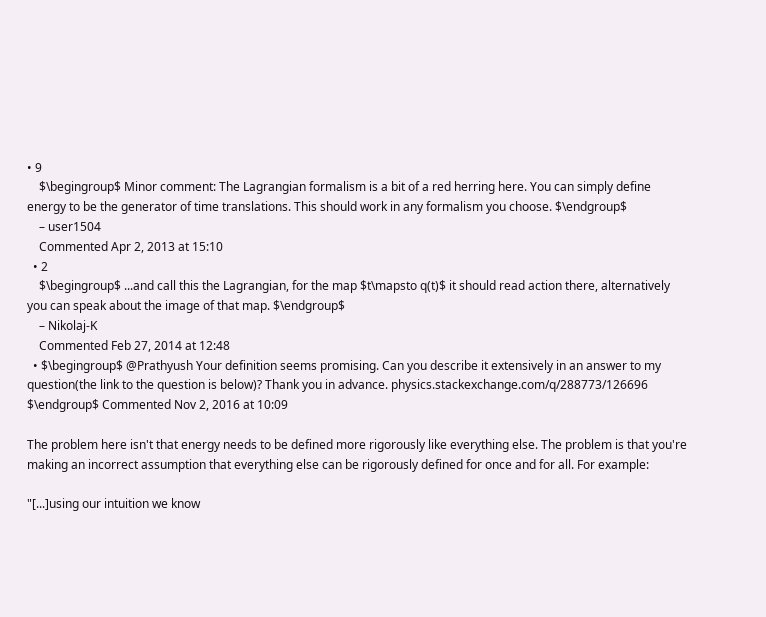• 9
    $\begingroup$ Minor comment: The Lagrangian formalism is a bit of a red herring here. You can simply define energy to be the generator of time translations. This should work in any formalism you choose. $\endgroup$
    – user1504
    Commented Apr 2, 2013 at 15:10
  • 2
    $\begingroup$ ...and call this the Lagrangian, for the map $t\mapsto q(t)$ it should read action there, alternatively you can speak about the image of that map. $\endgroup$
    – Nikolaj-K
    Commented Feb 27, 2014 at 12:48
  • $\begingroup$ @Prathyush Your definition seems promising. Can you describe it extensively in an answer to my question(the link to the question is below)? Thank you in advance. physics.stackexchange.com/q/288773/126696 $\endgroup$ Commented Nov 2, 2016 at 10:09

The problem here isn't that energy needs to be defined more rigorously like everything else. The problem is that you're making an incorrect assumption that everything else can be rigorously defined for once and for all. For example:

"[...]using our intuition we know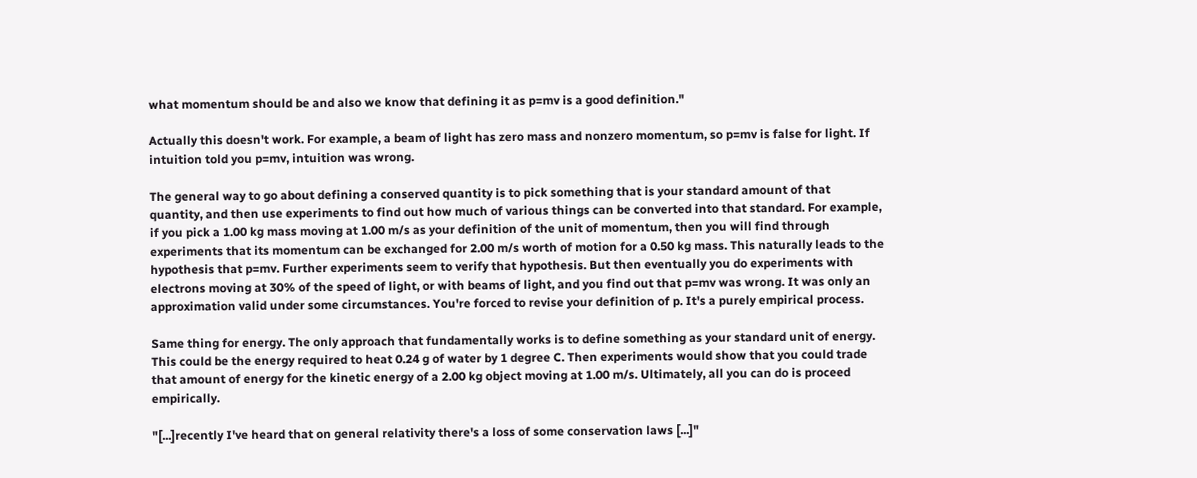what momentum should be and also we know that defining it as p=mv is a good definition."

Actually this doesn't work. For example, a beam of light has zero mass and nonzero momentum, so p=mv is false for light. If intuition told you p=mv, intuition was wrong.

The general way to go about defining a conserved quantity is to pick something that is your standard amount of that quantity, and then use experiments to find out how much of various things can be converted into that standard. For example, if you pick a 1.00 kg mass moving at 1.00 m/s as your definition of the unit of momentum, then you will find through experiments that its momentum can be exchanged for 2.00 m/s worth of motion for a 0.50 kg mass. This naturally leads to the hypothesis that p=mv. Further experiments seem to verify that hypothesis. But then eventually you do experiments with electrons moving at 30% of the speed of light, or with beams of light, and you find out that p=mv was wrong. It was only an approximation valid under some circumstances. You're forced to revise your definition of p. It's a purely empirical process.

Same thing for energy. The only approach that fundamentally works is to define something as your standard unit of energy. This could be the energy required to heat 0.24 g of water by 1 degree C. Then experiments would show that you could trade that amount of energy for the kinetic energy of a 2.00 kg object moving at 1.00 m/s. Ultimately, all you can do is proceed empirically.

"[...]recently I've heard that on general relativity there's a loss of some conservation laws [...]"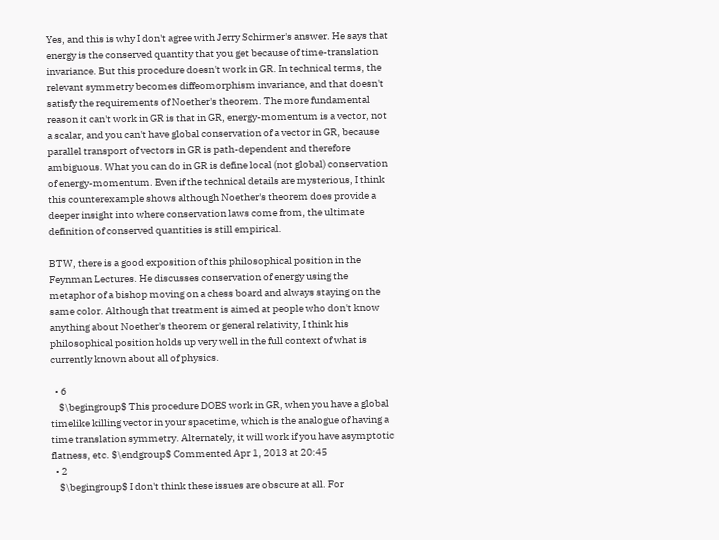Yes, and this is why I don't agree with Jerry Schirmer's answer. He says that energy is the conserved quantity that you get because of time-translation invariance. But this procedure doesn't work in GR. In technical terms, the relevant symmetry becomes diffeomorphism invariance, and that doesn't satisfy the requirements of Noether's theorem. The more fundamental reason it can't work in GR is that in GR, energy-momentum is a vector, not a scalar, and you can't have global conservation of a vector in GR, because parallel transport of vectors in GR is path-dependent and therefore ambiguous. What you can do in GR is define local (not global) conservation of energy-momentum. Even if the technical details are mysterious, I think this counterexample shows although Noether's theorem does provide a deeper insight into where conservation laws come from, the ultimate definition of conserved quantities is still empirical.

BTW, there is a good exposition of this philosophical position in the Feynman Lectures. He discusses conservation of energy using the metaphor of a bishop moving on a chess board and always staying on the same color. Although that treatment is aimed at people who don't know anything about Noether's theorem or general relativity, I think his philosophical position holds up very well in the full context of what is currently known about all of physics.

  • 6
    $\begingroup$ This procedure DOES work in GR, when you have a global timelike killing vector in your spacetime, which is the analogue of having a time translation symmetry. Alternately, it will work if you have asymptotic flatness, etc. $\endgroup$ Commented Apr 1, 2013 at 20:45
  • 2
    $\begingroup$ I don't think these issues are obscure at all. For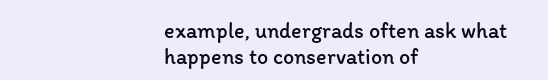example, undergrads often ask what happens to conservation of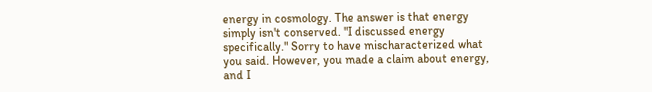energy in cosmology. The answer is that energy simply isn't conserved. "I discussed energy specifically." Sorry to have mischaracterized what you said. However, you made a claim about energy, and I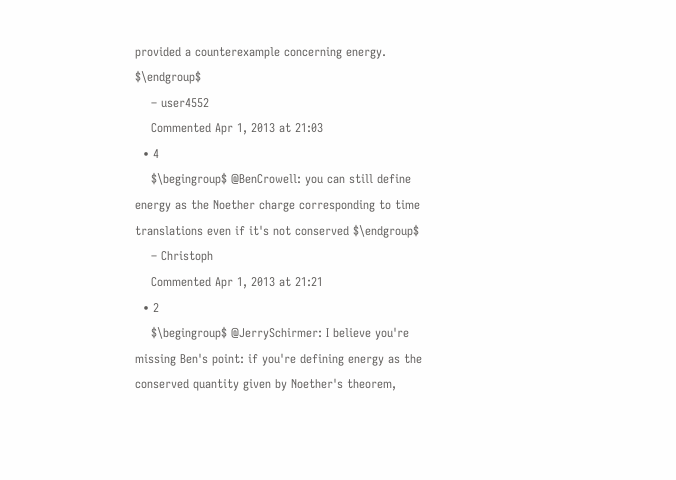provided a counterexample concerning energy. $\endgroup$
    – user4552
    Commented Apr 1, 2013 at 21:03
  • 4
    $\begingroup$ @BenCrowell: you can still define energy as the Noether charge corresponding to time translations even if it's not conserved $\endgroup$
    – Christoph
    Commented Apr 1, 2013 at 21:21
  • 2
    $\begingroup$ @JerrySchirmer: I believe you're missing Ben's point: if you're defining energy as the conserved quantity given by Noether's theorem,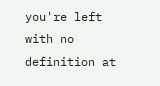you're left with no definition at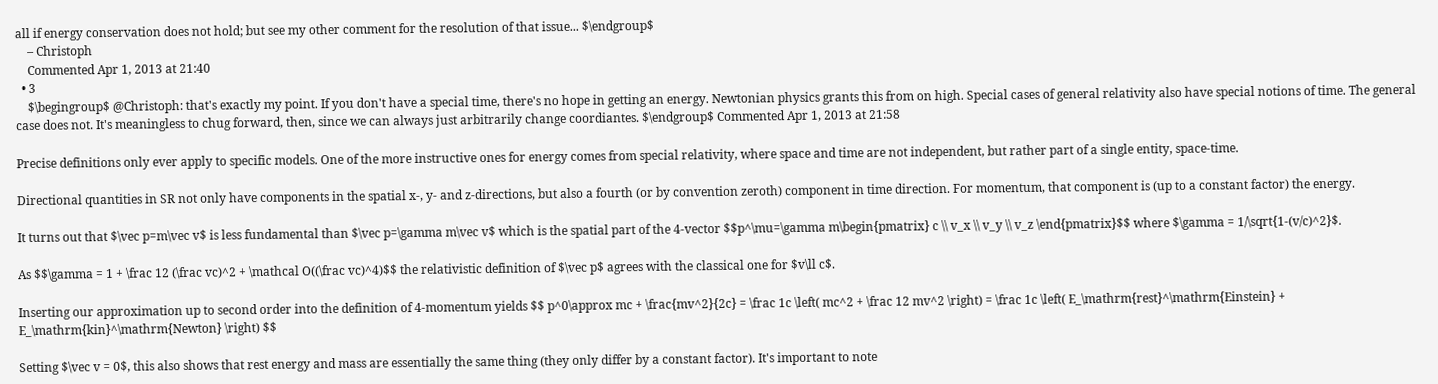all if energy conservation does not hold; but see my other comment for the resolution of that issue... $\endgroup$
    – Christoph
    Commented Apr 1, 2013 at 21:40
  • 3
    $\begingroup$ @Christoph: that's exactly my point. If you don't have a special time, there's no hope in getting an energy. Newtonian physics grants this from on high. Special cases of general relativity also have special notions of time. The general case does not. It's meaningless to chug forward, then, since we can always just arbitrarily change coordiantes. $\endgroup$ Commented Apr 1, 2013 at 21:58

Precise definitions only ever apply to specific models. One of the more instructive ones for energy comes from special relativity, where space and time are not independent, but rather part of a single entity, space-time.

Directional quantities in SR not only have components in the spatial x-, y- and z-directions, but also a fourth (or by convention zeroth) component in time direction. For momentum, that component is (up to a constant factor) the energy.

It turns out that $\vec p=m\vec v$ is less fundamental than $\vec p=\gamma m\vec v$ which is the spatial part of the 4-vector $$p^\mu=\gamma m\begin{pmatrix} c \\ v_x \\ v_y \\ v_z \end{pmatrix}$$ where $\gamma = 1/\sqrt{1-(v/c)^2}$.

As $$\gamma = 1 + \frac 12 (\frac vc)^2 + \mathcal O((\frac vc)^4)$$ the relativistic definition of $\vec p$ agrees with the classical one for $v\ll c$.

Inserting our approximation up to second order into the definition of 4-momentum yields $$ p^0\approx mc + \frac{mv^2}{2c} = \frac 1c \left( mc^2 + \frac 12 mv^2 \right) = \frac 1c \left( E_\mathrm{rest}^\mathrm{Einstein} + E_\mathrm{kin}^\mathrm{Newton} \right) $$

Setting $\vec v = 0$, this also shows that rest energy and mass are essentially the same thing (they only differ by a constant factor). It's important to note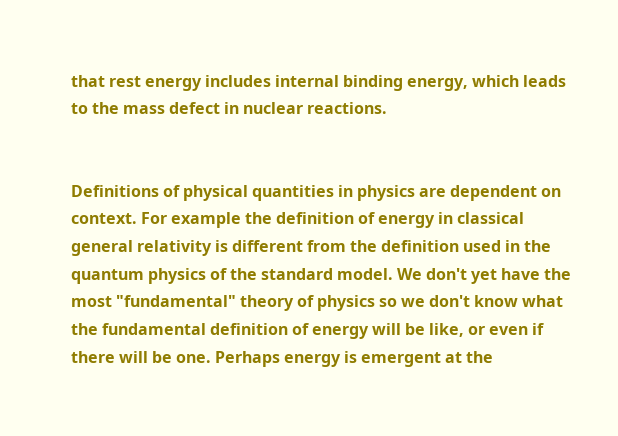that rest energy includes internal binding energy, which leads to the mass defect in nuclear reactions.


Definitions of physical quantities in physics are dependent on context. For example the definition of energy in classical general relativity is different from the definition used in the quantum physics of the standard model. We don't yet have the most "fundamental" theory of physics so we don't know what the fundamental definition of energy will be like, or even if there will be one. Perhaps energy is emergent at the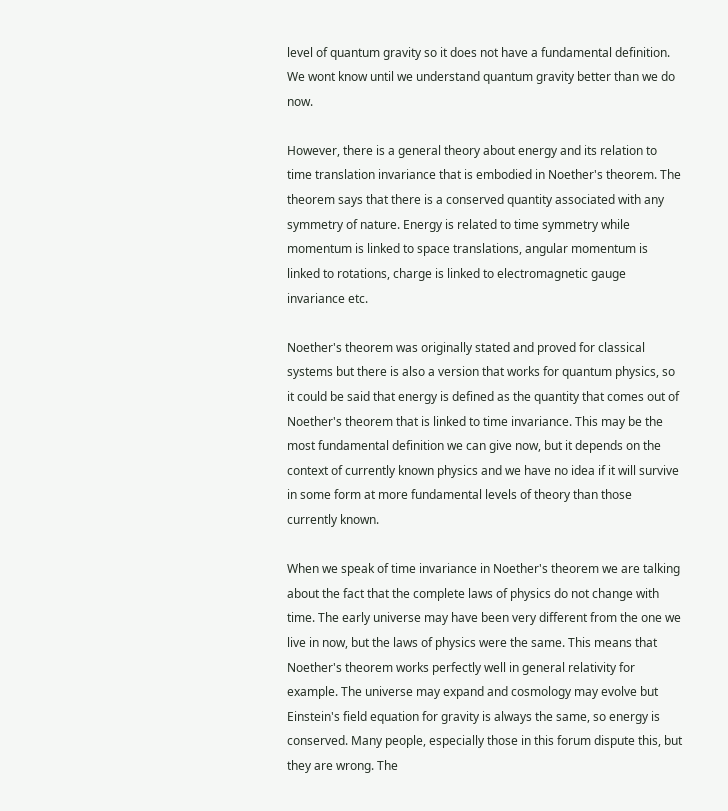level of quantum gravity so it does not have a fundamental definition. We wont know until we understand quantum gravity better than we do now.

However, there is a general theory about energy and its relation to time translation invariance that is embodied in Noether's theorem. The theorem says that there is a conserved quantity associated with any symmetry of nature. Energy is related to time symmetry while momentum is linked to space translations, angular momentum is linked to rotations, charge is linked to electromagnetic gauge invariance etc.

Noether's theorem was originally stated and proved for classical systems but there is also a version that works for quantum physics, so it could be said that energy is defined as the quantity that comes out of Noether's theorem that is linked to time invariance. This may be the most fundamental definition we can give now, but it depends on the context of currently known physics and we have no idea if it will survive in some form at more fundamental levels of theory than those currently known.

When we speak of time invariance in Noether's theorem we are talking about the fact that the complete laws of physics do not change with time. The early universe may have been very different from the one we live in now, but the laws of physics were the same. This means that Noether's theorem works perfectly well in general relativity for example. The universe may expand and cosmology may evolve but Einstein's field equation for gravity is always the same, so energy is conserved. Many people, especially those in this forum dispute this, but they are wrong. The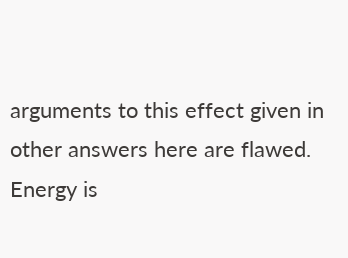arguments to this effect given in other answers here are flawed. Energy is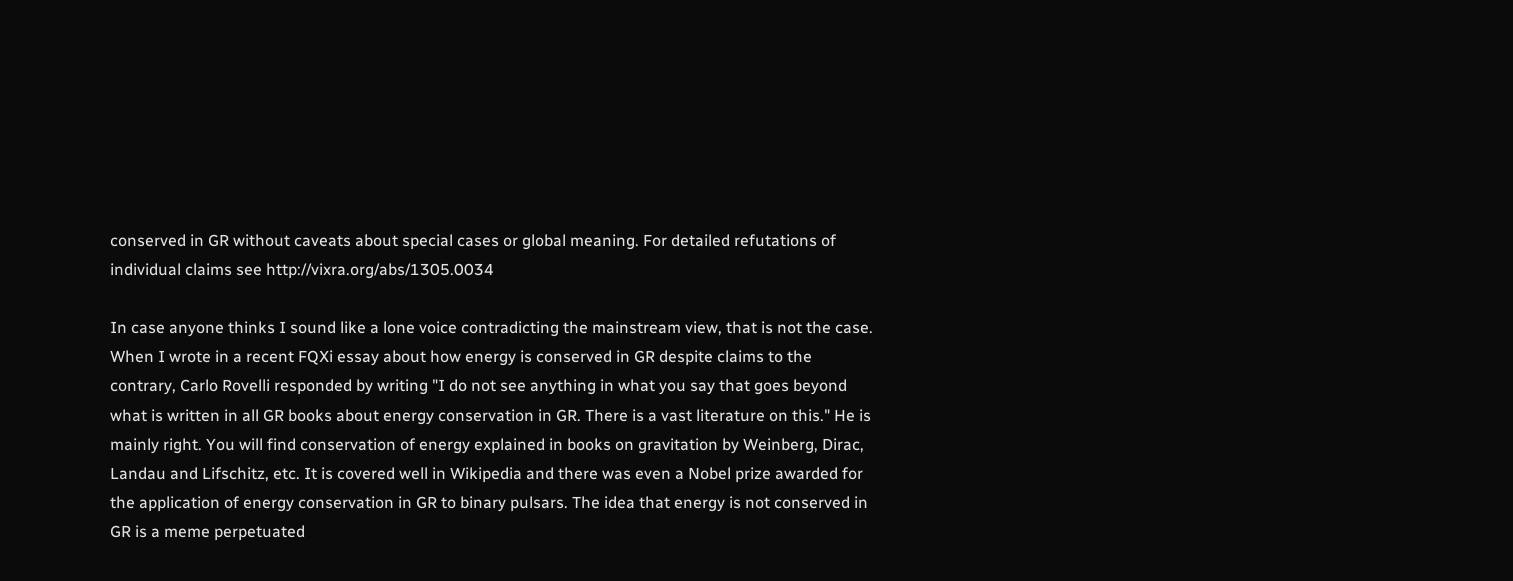conserved in GR without caveats about special cases or global meaning. For detailed refutations of individual claims see http://vixra.org/abs/1305.0034

In case anyone thinks I sound like a lone voice contradicting the mainstream view, that is not the case. When I wrote in a recent FQXi essay about how energy is conserved in GR despite claims to the contrary, Carlo Rovelli responded by writing "I do not see anything in what you say that goes beyond what is written in all GR books about energy conservation in GR. There is a vast literature on this." He is mainly right. You will find conservation of energy explained in books on gravitation by Weinberg, Dirac, Landau and Lifschitz, etc. It is covered well in Wikipedia and there was even a Nobel prize awarded for the application of energy conservation in GR to binary pulsars. The idea that energy is not conserved in GR is a meme perpetuated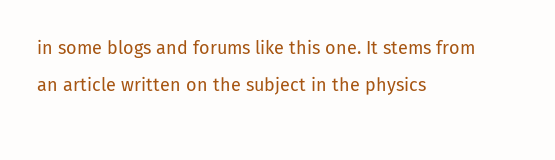in some blogs and forums like this one. It stems from an article written on the subject in the physics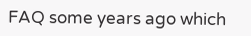FAQ some years ago which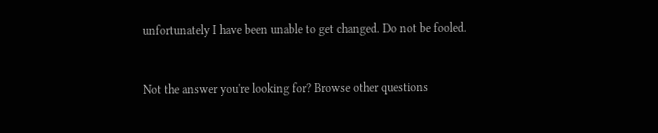unfortunately I have been unable to get changed. Do not be fooled.


Not the answer you're looking for? Browse other questions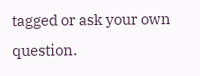tagged or ask your own question.